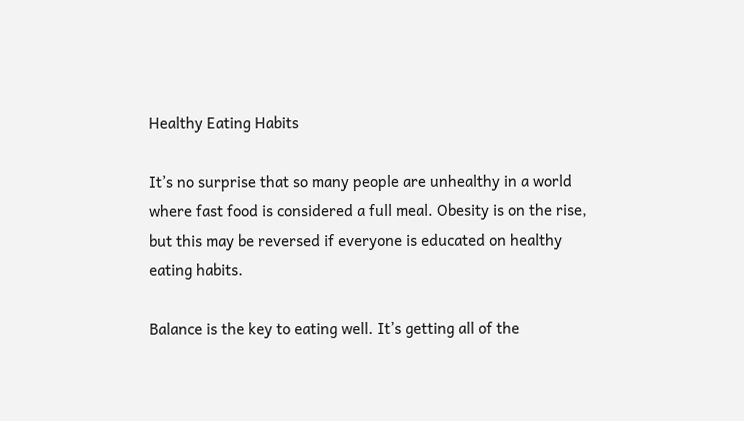Healthy Eating Habits

It’s no surprise that so many people are unhealthy in a world where fast food is considered a full meal. Obesity is on the rise, but this may be reversed if everyone is educated on healthy eating habits.

Balance is the key to eating well. It’s getting all of the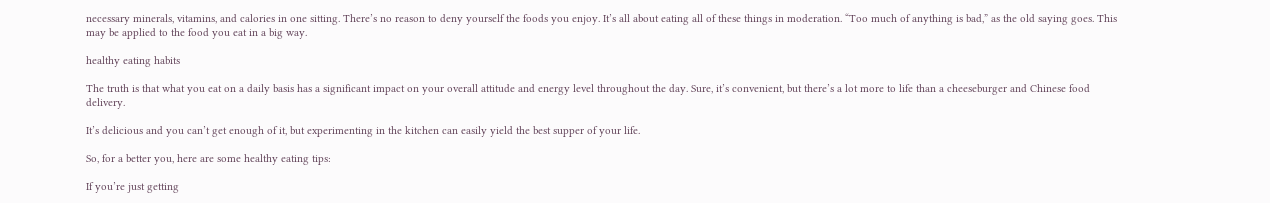necessary minerals, vitamins, and calories in one sitting. There’s no reason to deny yourself the foods you enjoy. It’s all about eating all of these things in moderation. “Too much of anything is bad,” as the old saying goes. This may be applied to the food you eat in a big way.

healthy eating habits

The truth is that what you eat on a daily basis has a significant impact on your overall attitude and energy level throughout the day. Sure, it’s convenient, but there’s a lot more to life than a cheeseburger and Chinese food delivery.

It’s delicious and you can’t get enough of it, but experimenting in the kitchen can easily yield the best supper of your life.

So, for a better you, here are some healthy eating tips:

If you’re just getting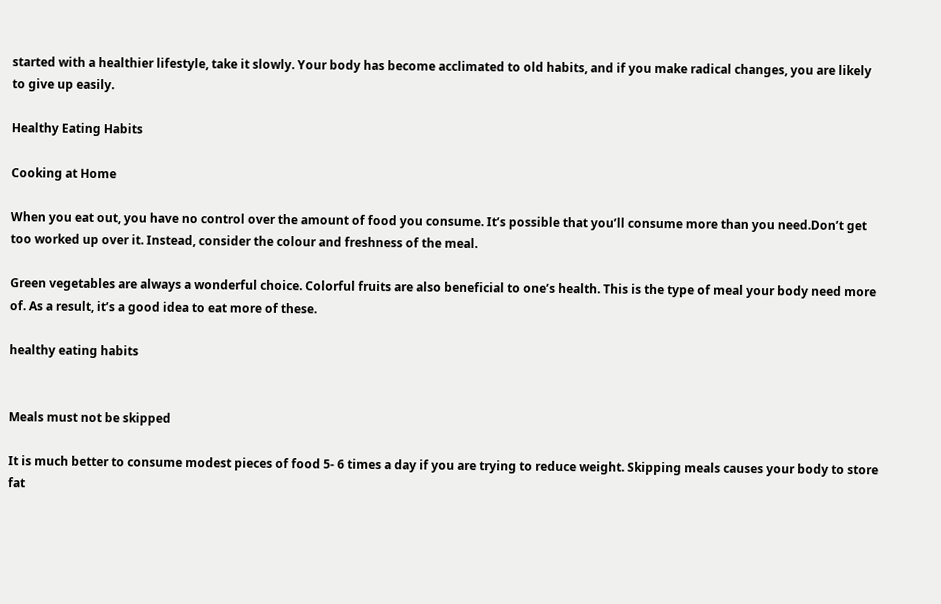started with a healthier lifestyle, take it slowly. Your body has become acclimated to old habits, and if you make radical changes, you are likely to give up easily.

Healthy Eating Habits

Cooking at Home

When you eat out, you have no control over the amount of food you consume. It’s possible that you’ll consume more than you need.Don’t get too worked up over it. Instead, consider the colour and freshness of the meal.

Green vegetables are always a wonderful choice. Colorful fruits are also beneficial to one’s health. This is the type of meal your body need more of. As a result, it’s a good idea to eat more of these.

healthy eating habits


Meals must not be skipped

It is much better to consume modest pieces of food 5- 6 times a day if you are trying to reduce weight. Skipping meals causes your body to store fat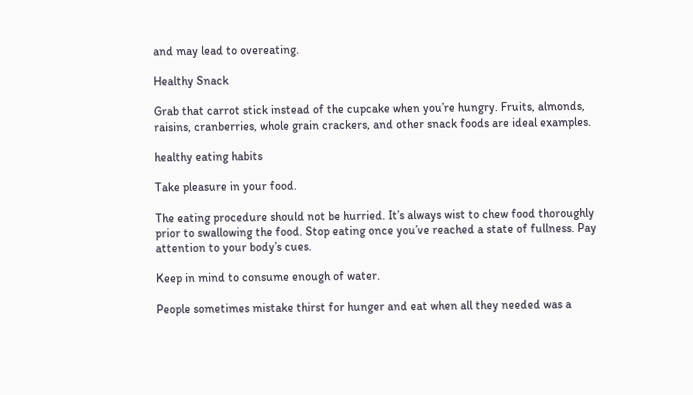and may lead to overeating.

Healthy Snack

Grab that carrot stick instead of the cupcake when you’re hungry. Fruits, almonds, raisins, cranberries, whole grain crackers, and other snack foods are ideal examples.

healthy eating habits

Take pleasure in your food.

The eating procedure should not be hurried. It’s always wist to chew food thoroughly prior to swallowing the food. Stop eating once you’ve reached a state of fullness. Pay attention to your body’s cues.

Keep in mind to consume enough of water.

People sometimes mistake thirst for hunger and eat when all they needed was a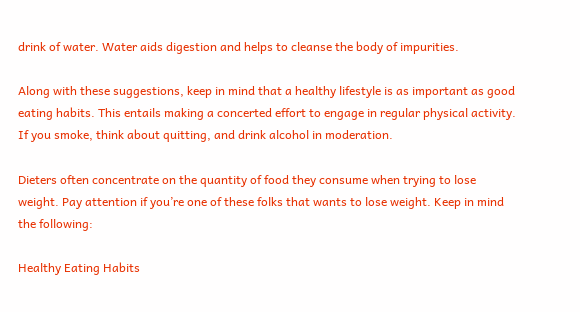drink of water. Water aids digestion and helps to cleanse the body of impurities.

Along with these suggestions, keep in mind that a healthy lifestyle is as important as good eating habits. This entails making a concerted effort to engage in regular physical activity. If you smoke, think about quitting, and drink alcohol in moderation.

Dieters often concentrate on the quantity of food they consume when trying to lose weight. Pay attention if you’re one of these folks that wants to lose weight. Keep in mind the following:

Healthy Eating Habits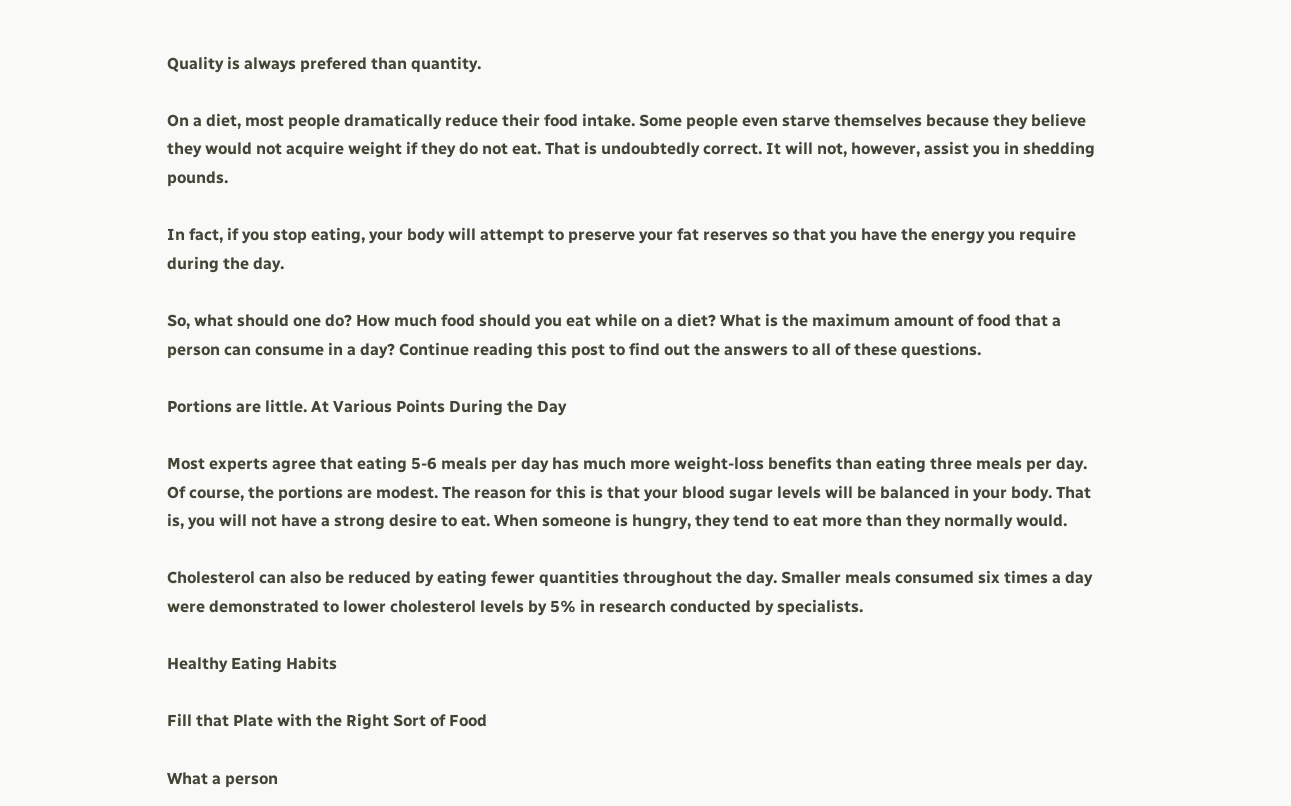Quality is always prefered than quantity.

On a diet, most people dramatically reduce their food intake. Some people even starve themselves because they believe they would not acquire weight if they do not eat. That is undoubtedly correct. It will not, however, assist you in shedding pounds.

In fact, if you stop eating, your body will attempt to preserve your fat reserves so that you have the energy you require during the day.

So, what should one do? How much food should you eat while on a diet? What is the maximum amount of food that a person can consume in a day? Continue reading this post to find out the answers to all of these questions.

Portions are little. At Various Points During the Day

Most experts agree that eating 5-6 meals per day has much more weight-loss benefits than eating three meals per day. Of course, the portions are modest. The reason for this is that your blood sugar levels will be balanced in your body. That is, you will not have a strong desire to eat. When someone is hungry, they tend to eat more than they normally would.

Cholesterol can also be reduced by eating fewer quantities throughout the day. Smaller meals consumed six times a day were demonstrated to lower cholesterol levels by 5% in research conducted by specialists.

Healthy Eating Habits

Fill that Plate with the Right Sort of Food

What a person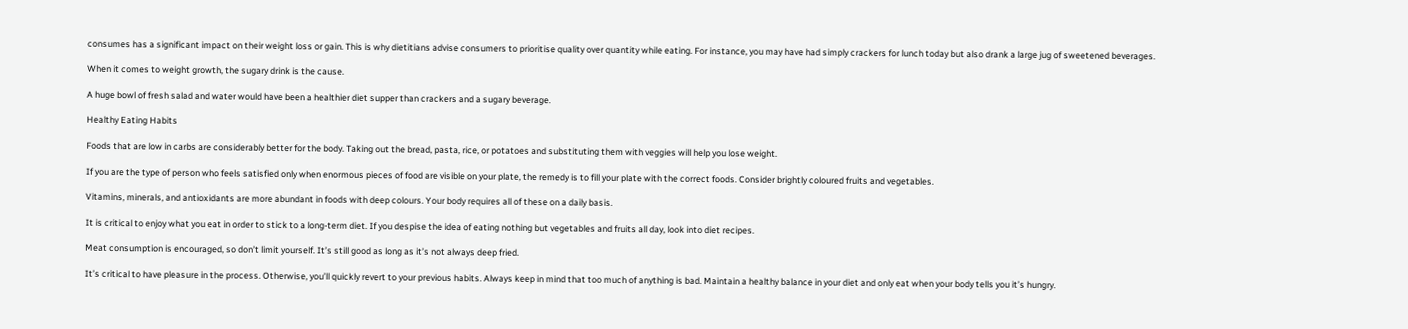consumes has a significant impact on their weight loss or gain. This is why dietitians advise consumers to prioritise quality over quantity while eating. For instance, you may have had simply crackers for lunch today but also drank a large jug of sweetened beverages.

When it comes to weight growth, the sugary drink is the cause.

A huge bowl of fresh salad and water would have been a healthier diet supper than crackers and a sugary beverage.

Healthy Eating Habits

Foods that are low in carbs are considerably better for the body. Taking out the bread, pasta, rice, or potatoes and substituting them with veggies will help you lose weight.

If you are the type of person who feels satisfied only when enormous pieces of food are visible on your plate, the remedy is to fill your plate with the correct foods. Consider brightly coloured fruits and vegetables.

Vitamins, minerals, and antioxidants are more abundant in foods with deep colours. Your body requires all of these on a daily basis.

It is critical to enjoy what you eat in order to stick to a long-term diet. If you despise the idea of eating nothing but vegetables and fruits all day, look into diet recipes.

Meat consumption is encouraged, so don’t limit yourself. It’s still good as long as it’s not always deep fried.

It’s critical to have pleasure in the process. Otherwise, you’ll quickly revert to your previous habits. Always keep in mind that too much of anything is bad. Maintain a healthy balance in your diet and only eat when your body tells you it’s hungry.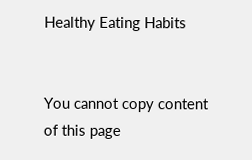Healthy Eating Habits


You cannot copy content of this page